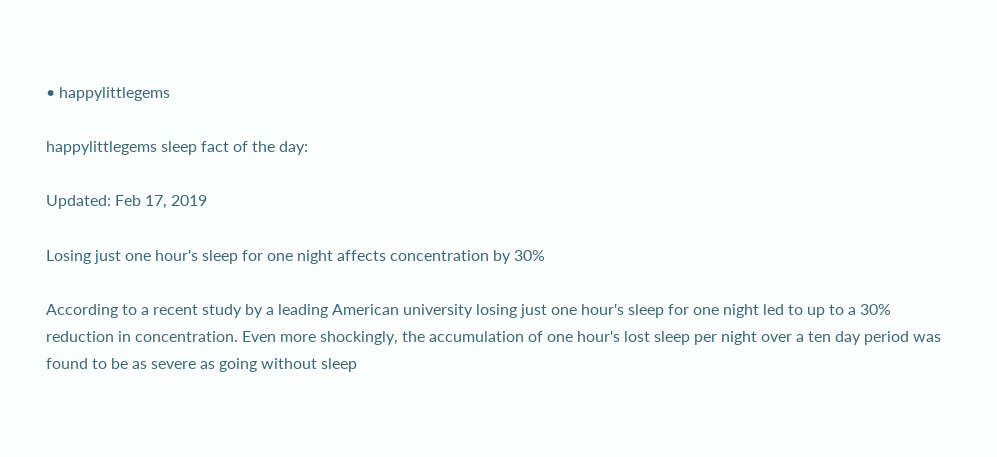• happylittlegems

happylittlegems sleep fact of the day:

Updated: Feb 17, 2019

Losing just one hour's sleep for one night affects concentration by 30%

According to a recent study by a leading American university losing just one hour's sleep for one night led to up to a 30% reduction in concentration. Even more shockingly, the accumulation of one hour's lost sleep per night over a ten day period was found to be as severe as going without sleep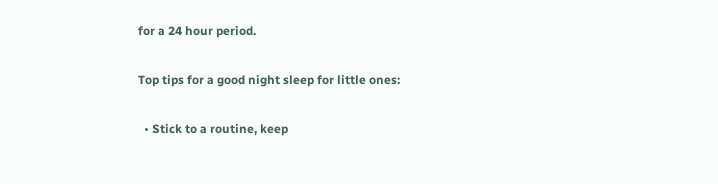for a 24 hour period.

Top tips for a good night sleep for little ones:

  • Stick to a routine, keep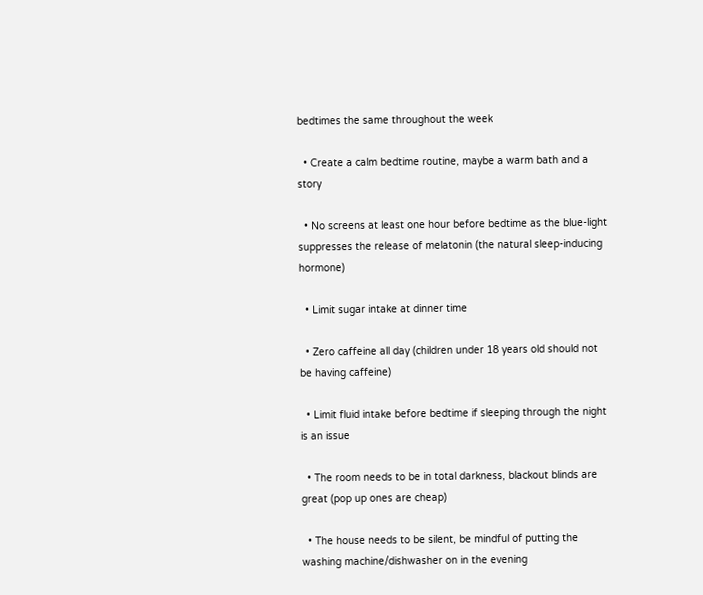bedtimes the same throughout the week

  • Create a calm bedtime routine, maybe a warm bath and a story

  • No screens at least one hour before bedtime as the blue-light suppresses the release of melatonin (the natural sleep-inducing hormone)

  • Limit sugar intake at dinner time

  • Zero caffeine all day (children under 18 years old should not be having caffeine)

  • Limit fluid intake before bedtime if sleeping through the night is an issue

  • The room needs to be in total darkness, blackout blinds are great (pop up ones are cheap)

  • The house needs to be silent, be mindful of putting the washing machine/dishwasher on in the evening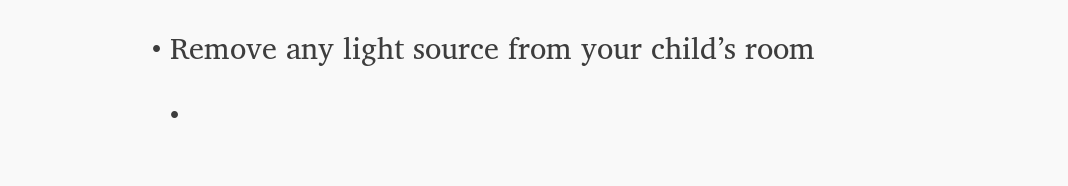• Remove any light source from your child’s room

  •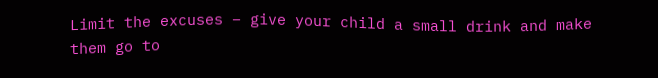Limit the excuses – give your child a small drink and make them go to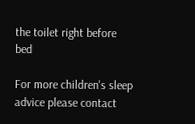the toilet right before bed

For more children's sleep advice please contact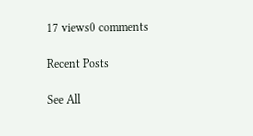17 views0 comments

Recent Posts

See All